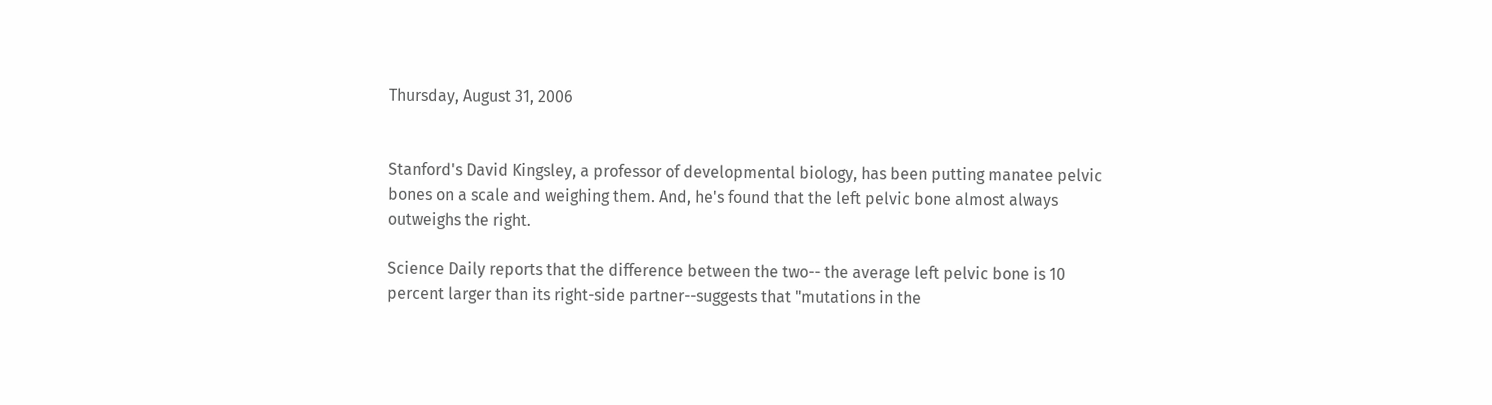Thursday, August 31, 2006


Stanford's David Kingsley, a professor of developmental biology, has been putting manatee pelvic bones on a scale and weighing them. And, he's found that the left pelvic bone almost always outweighs the right.

Science Daily reports that the difference between the two-- the average left pelvic bone is 10 percent larger than its right-side partner--suggests that "mutations in the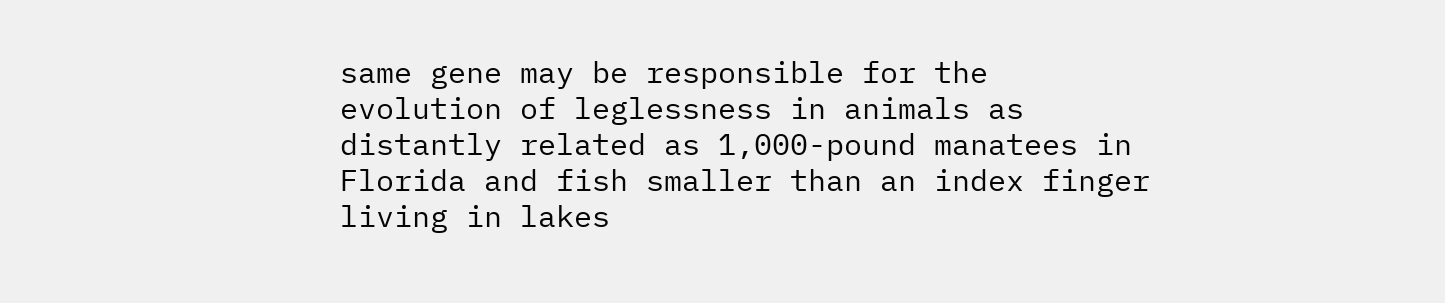same gene may be responsible for the evolution of leglessness in animals as distantly related as 1,000-pound manatees in Florida and fish smaller than an index finger living in lakes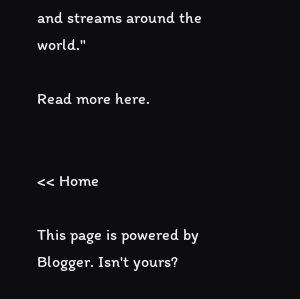and streams around the world."

Read more here.


<< Home

This page is powered by Blogger. Isn't yours?